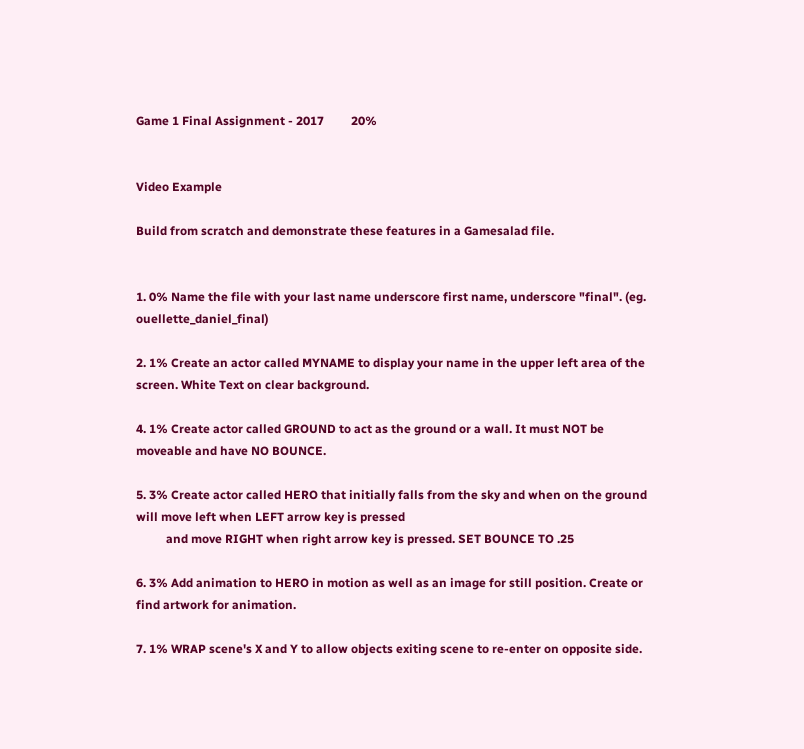Game 1 Final Assignment - 2017         20%


Video Example

Build from scratch and demonstrate these features in a Gamesalad file.


1. 0% Name the file with your last name underscore first name, underscore "final". (eg. ouellette_daniel_final)

2. 1% Create an actor called MYNAME to display your name in the upper left area of the screen. White Text on clear background.

4. 1% Create actor called GROUND to act as the ground or a wall. It must NOT be moveable and have NO BOUNCE.

5. 3% Create actor called HERO that initially falls from the sky and when on the ground will move left when LEFT arrow key is pressed
          and move RIGHT when right arrow key is pressed. SET BOUNCE TO .25

6. 3% Add animation to HERO in motion as well as an image for still position. Create or find artwork for animation.

7. 1% WRAP scene's X and Y to allow objects exiting scene to re-enter on opposite side.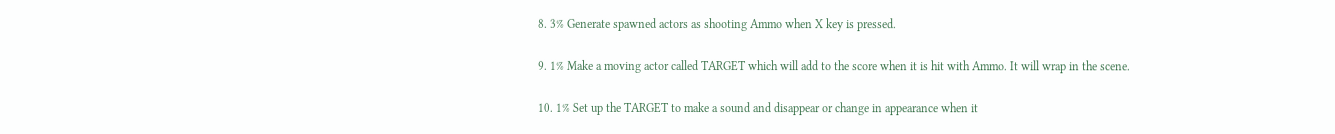8. 3% Generate spawned actors as shooting Ammo when X key is pressed.

9. 1% Make a moving actor called TARGET which will add to the score when it is hit with Ammo. It will wrap in the scene.

10. 1% Set up the TARGET to make a sound and disappear or change in appearance when it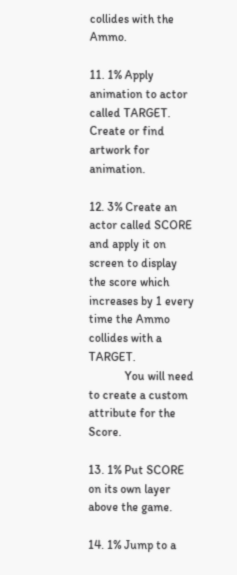collides with the Ammo.

11. 1% Apply animation to actor called TARGET. Create or find artwork for animation.

12. 3% Create an actor called SCORE and apply it on screen to display the score which increases by 1 every time the Ammo collides with a TARGET.
            You will need to create a custom attribute for the Score.

13. 1% Put SCORE on its own layer above the game.

14. 1% Jump to a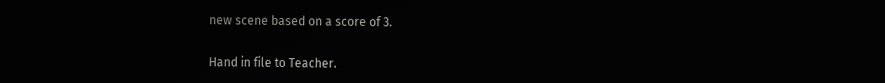new scene based on a score of 3.


Hand in file to Teacher.